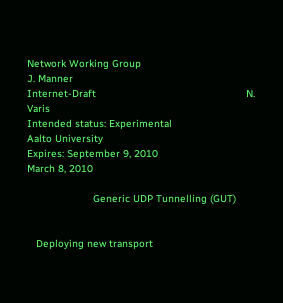Network Working Group                                          J. Manner
Internet-Draft                                                  N. Varis
Intended status: Experimental                           Aalto University
Expires: September 9, 2010                                 March 8, 2010

                      Generic UDP Tunnelling (GUT)


   Deploying new transport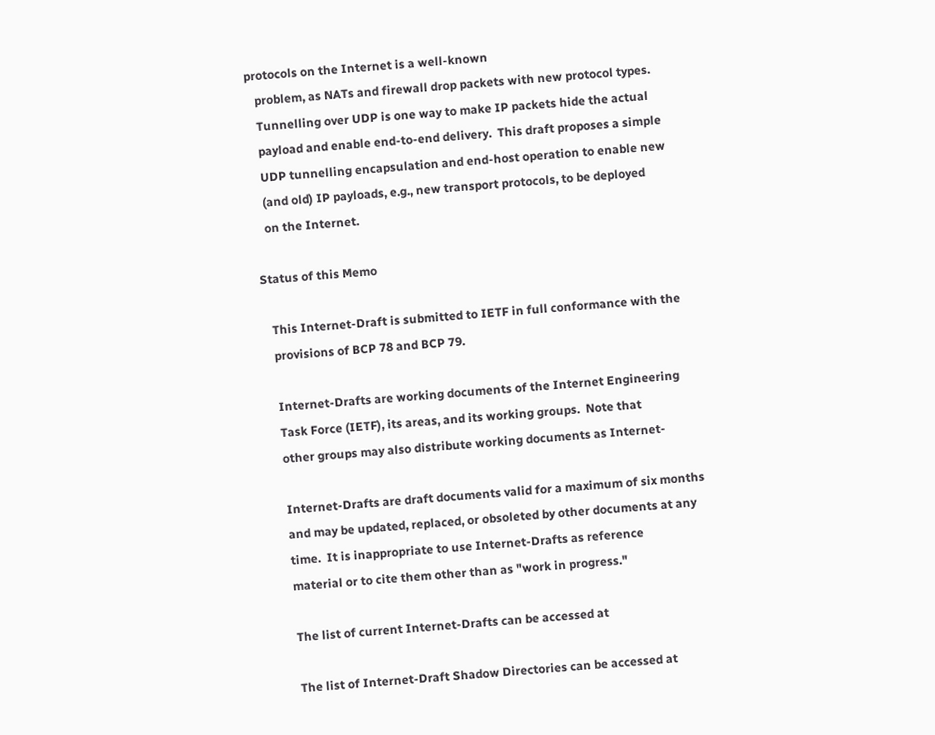protocols on the Internet is a well-known
   problem, as NATs and firewall drop packets with new protocol types.
   Tunnelling over UDP is one way to make IP packets hide the actual
   payload and enable end-to-end delivery.  This draft proposes a simple
   UDP tunnelling encapsulation and end-host operation to enable new
   (and old) IP payloads, e.g., new transport protocols, to be deployed
   on the Internet.

Status of this Memo

   This Internet-Draft is submitted to IETF in full conformance with the
   provisions of BCP 78 and BCP 79.

   Internet-Drafts are working documents of the Internet Engineering
   Task Force (IETF), its areas, and its working groups.  Note that
   other groups may also distribute working documents as Internet-

   Internet-Drafts are draft documents valid for a maximum of six months
   and may be updated, replaced, or obsoleted by other documents at any
   time.  It is inappropriate to use Internet-Drafts as reference
   material or to cite them other than as "work in progress."

   The list of current Internet-Drafts can be accessed at

   The list of Internet-Draft Shadow Directories can be accessed at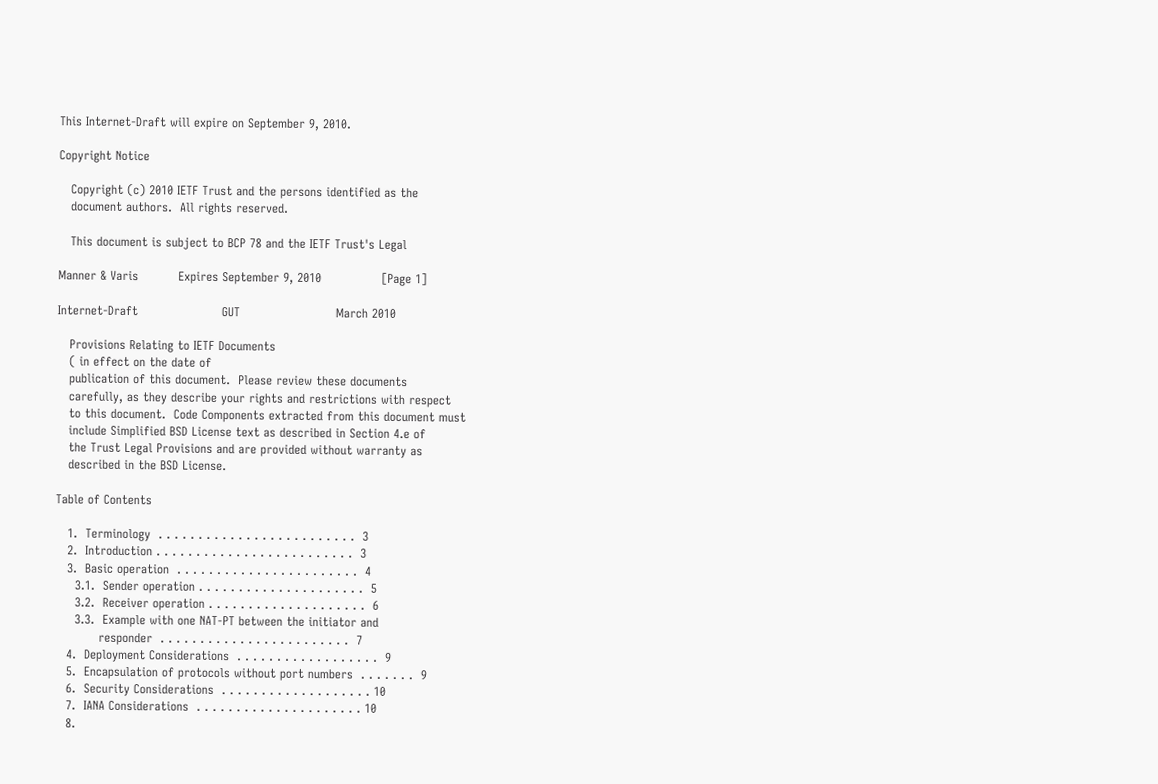This Internet-Draft will expire on September 9, 2010.

Copyright Notice

   Copyright (c) 2010 IETF Trust and the persons identified as the
   document authors.  All rights reserved.

   This document is subject to BCP 78 and the IETF Trust's Legal

Manner & Varis          Expires September 9, 2010               [Page 1]

Internet-Draft                     GUT                        March 2010

   Provisions Relating to IETF Documents
   ( in effect on the date of
   publication of this document.  Please review these documents
   carefully, as they describe your rights and restrictions with respect
   to this document.  Code Components extracted from this document must
   include Simplified BSD License text as described in Section 4.e of
   the Trust Legal Provisions and are provided without warranty as
   described in the BSD License.

Table of Contents

   1.  Terminology  . . . . . . . . . . . . . . . . . . . . . . . . .  3
   2.  Introduction . . . . . . . . . . . . . . . . . . . . . . . . .  3
   3.  Basic operation  . . . . . . . . . . . . . . . . . . . . . . .  4
     3.1.  Sender operation . . . . . . . . . . . . . . . . . . . . .  5
     3.2.  Receiver operation . . . . . . . . . . . . . . . . . . . .  6
     3.3.  Example with one NAT-PT between the initiator and
           responder  . . . . . . . . . . . . . . . . . . . . . . . .  7
   4.  Deployment Considerations  . . . . . . . . . . . . . . . . . .  9
   5.  Encapsulation of protocols without port numbers  . . . . . . .  9
   6.  Security Considerations  . . . . . . . . . . . . . . . . . . . 10
   7.  IANA Considerations  . . . . . . . . . . . . . . . . . . . . . 10
   8.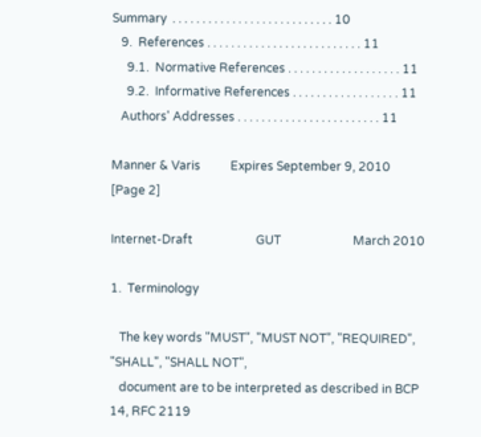Summary  . . . . . . . . . . . . . . . . . . . . . . . . . . . 10
   9.  References . . . . . . . . . . . . . . . . . . . . . . . . . . 11
     9.1.  Normative References . . . . . . . . . . . . . . . . . . . 11
     9.2.  Informative References . . . . . . . . . . . . . . . . . . 11
   Authors' Addresses . . . . . . . . . . . . . . . . . . . . . . . . 11

Manner & Varis          Expires September 9, 2010               [Page 2]

Internet-Draft                     GUT                        March 2010

1.  Terminology

   The key words "MUST", "MUST NOT", "REQUIRED", "SHALL", "SHALL NOT",
   document are to be interpreted as described in BCP 14, RFC 2119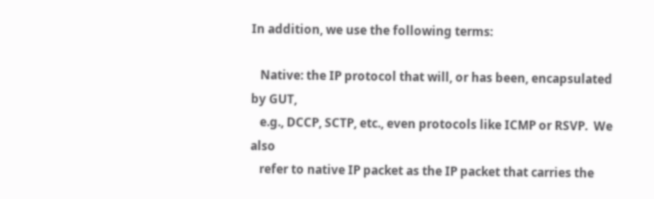In addition, we use the following terms:

   Native: the IP protocol that will, or has been, encapsulated by GUT,
   e.g., DCCP, SCTP, etc., even protocols like ICMP or RSVP.  We also
   refer to native IP packet as the IP packet that carries the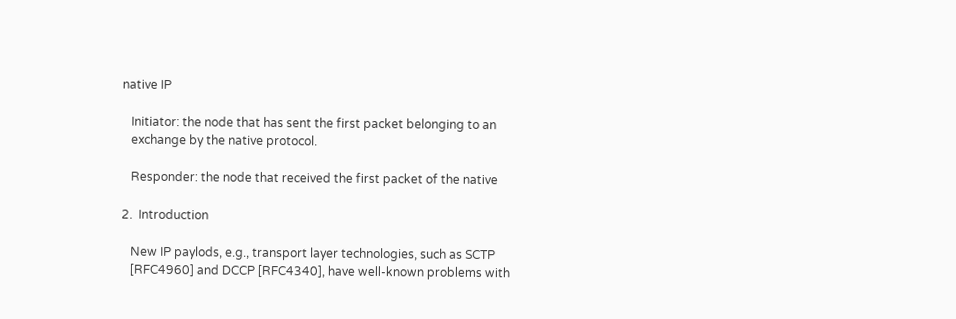native IP

   Initiator: the node that has sent the first packet belonging to an
   exchange by the native protocol.

   Responder: the node that received the first packet of the native

2.  Introduction

   New IP paylods, e.g., transport layer technologies, such as SCTP
   [RFC4960] and DCCP [RFC4340], have well-known problems with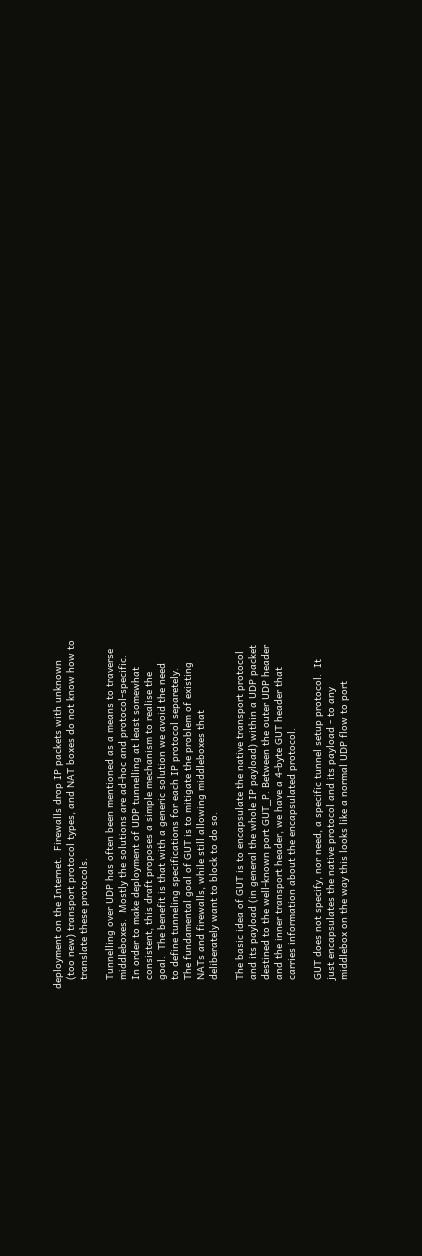deployment on the Internet.  Firewalls drop IP packets with unknown
   (too new) transport protocol types, and NAT boxes do not know how to
   translate these protocols.

   Tunnelling over UDP has often been mentioned as a means to traverse
   middleboxes.  Mostly the solutions are ad-hoc and protocol-specific.
   In order to make deployment of UDP tunnelling at least somewhat
   consistent, this draft proposes a simple mechanism to realise the
   goal.  The benefit is that with a generic solution we avoid the need
   to define tunneling specifications for each IP protocol separetely.
   The fundamental goal of GUT is to mitigate the problem of existing
   NATs and firewalls, while still allowing middleboxes that
   deliberately want to block to do so.

   The basic idea of GUT is to encapsulate the native transport protocol
   and its payload (in general the whole IP payload) within a UDP packet
   destined to the well-known port GUT_P. Between the outer UDP header
   and the inner transport header, we have a 4-byte GUT header that
   carries information about the encapsulated protocol.

   GUT does not specify, nor need, a specific tunnel setup protocol.  It
   just encapsulates the native protocol and its payload - to any
   middlebox on the way this looks like a normal UDP flow to port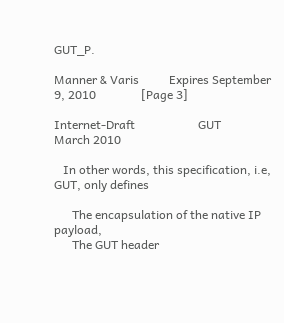GUT_P.

Manner & Varis          Expires September 9, 2010               [Page 3]

Internet-Draft                     GUT                        March 2010

   In other words, this specification, i.e, GUT, only defines

      The encapsulation of the native IP payload,
      The GUT header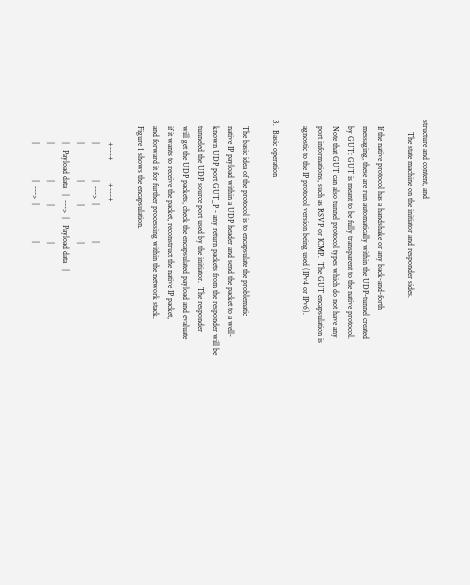structure and content, and
      The state machine on the initiator and responder sides.

   If the native protocol has a handshake or any back-and-forth
   messaging, these are run automatically within the UDP-tunnel created
   by GUT: GUT is meant to be fully transparent to the native protocol.
   Note that GUT can also tunnel protocol types which do not have any
   port informations, such as RSVP or ICMP.  The GUT encapsulation is
   agnostic to the IP protocol version being used (IPv4 or IPv6).

3.  Basic operation

   The basic idea of the protocol is to encapsulate the problematic
   native IP payload within a UDP header and send the packet to a well-
   known UDP port GUT_P - any return packets from the responder will be
   tunneled the UDP source port used by the initiator.  The responder
   will get the UDP packets, check the encapsulated payload and evaluate
   if it wants to receive the packet, reconstruct the native IP packet,
   and forward it for further processing within the network stack.
   Figure 1 shows the encapsulation.

           +---+           +---+
           |                  |  --->  |                  |
           |                  |           |                  |
           |   Payload data   |  --->  |   Payload data   |
           |                  |           |                  |
           |                  |  --->  |                  |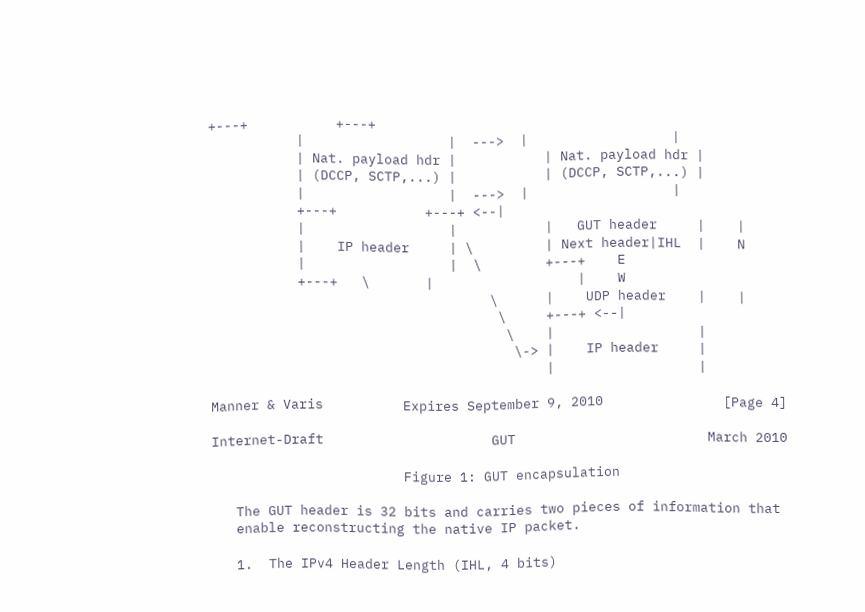+---+           +---+
           |                  |  --->  |                  |
           | Nat. payload hdr |           | Nat. payload hdr |
           | (DCCP, SCTP,...) |           | (DCCP, SCTP,...) |
           |                  |  --->  |                  |
           +---+           +---+ <--|
           |                  |           |   GUT header     |    |
           |    IP header     | \         | Next header|IHL  |    N
           |                  |  \        +---+    E
           +---+   \       |                  |    W
                                   \      |    UDP header    |    |
                                    \     +---+ <--|
                                     \    |                  |
                                      \-> |    IP header     |
                                          |                  |

Manner & Varis          Expires September 9, 2010               [Page 4]

Internet-Draft                     GUT                        March 2010

                        Figure 1: GUT encapsulation

   The GUT header is 32 bits and carries two pieces of information that
   enable reconstructing the native IP packet.

   1.  The IPv4 Header Length (IHL, 4 bits)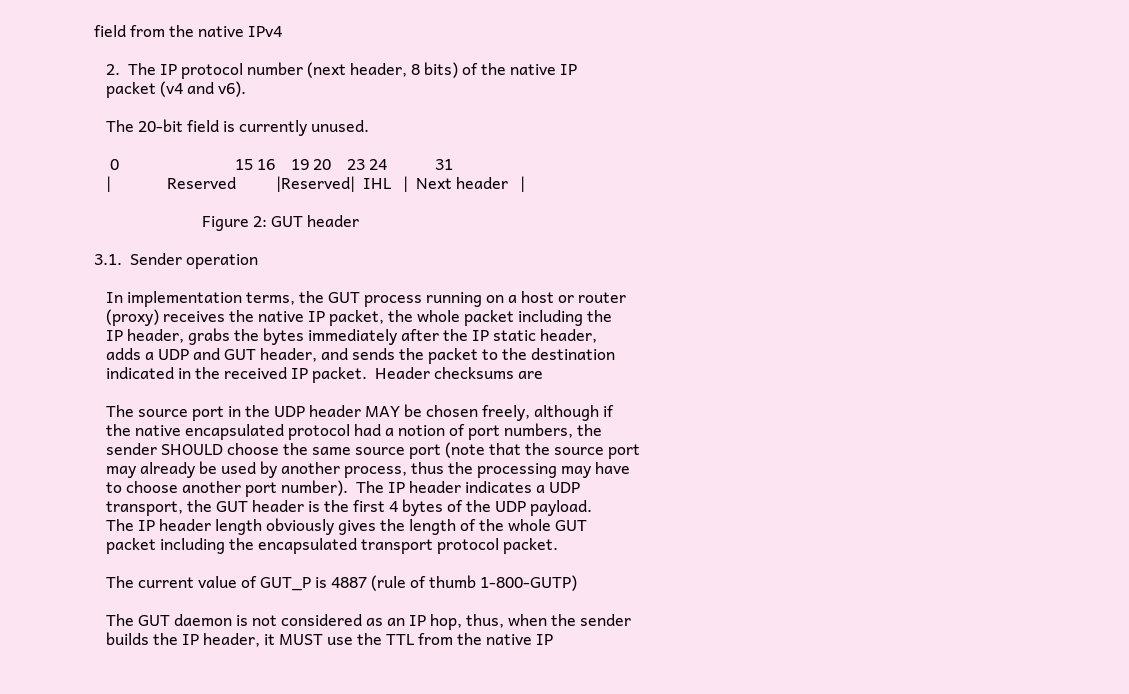field from the native IPv4

   2.  The IP protocol number (next header, 8 bits) of the native IP
   packet (v4 and v6).

   The 20-bit field is currently unused.

    0                             15 16    19 20    23 24            31
   |              Reserved          |Reserved|  IHL   |  Next header   |

                           Figure 2: GUT header

3.1.  Sender operation

   In implementation terms, the GUT process running on a host or router
   (proxy) receives the native IP packet, the whole packet including the
   IP header, grabs the bytes immediately after the IP static header,
   adds a UDP and GUT header, and sends the packet to the destination
   indicated in the received IP packet.  Header checksums are

   The source port in the UDP header MAY be chosen freely, although if
   the native encapsulated protocol had a notion of port numbers, the
   sender SHOULD choose the same source port (note that the source port
   may already be used by another process, thus the processing may have
   to choose another port number).  The IP header indicates a UDP
   transport, the GUT header is the first 4 bytes of the UDP payload.
   The IP header length obviously gives the length of the whole GUT
   packet including the encapsulated transport protocol packet.

   The current value of GUT_P is 4887 (rule of thumb 1-800-GUTP)

   The GUT daemon is not considered as an IP hop, thus, when the sender
   builds the IP header, it MUST use the TTL from the native IP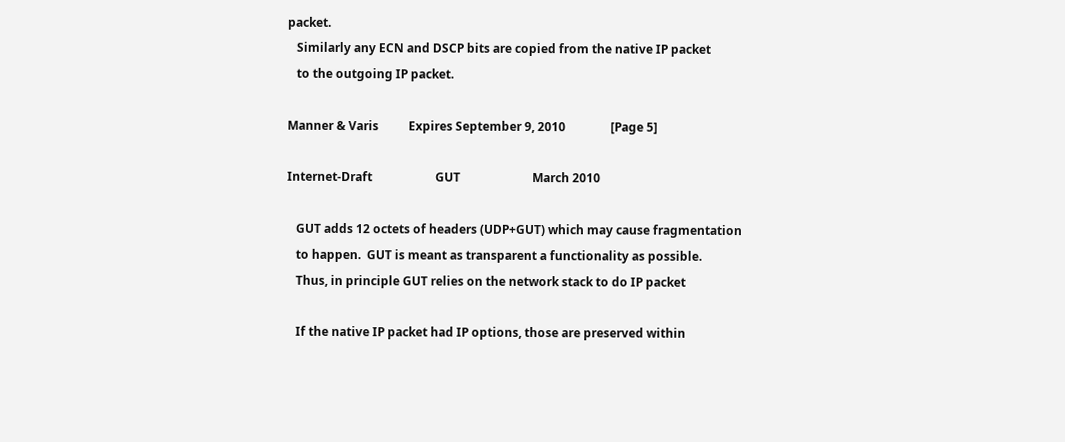packet.
   Similarly any ECN and DSCP bits are copied from the native IP packet
   to the outgoing IP packet.

Manner & Varis          Expires September 9, 2010               [Page 5]

Internet-Draft                     GUT                        March 2010

   GUT adds 12 octets of headers (UDP+GUT) which may cause fragmentation
   to happen.  GUT is meant as transparent a functionality as possible.
   Thus, in principle GUT relies on the network stack to do IP packet

   If the native IP packet had IP options, those are preserved within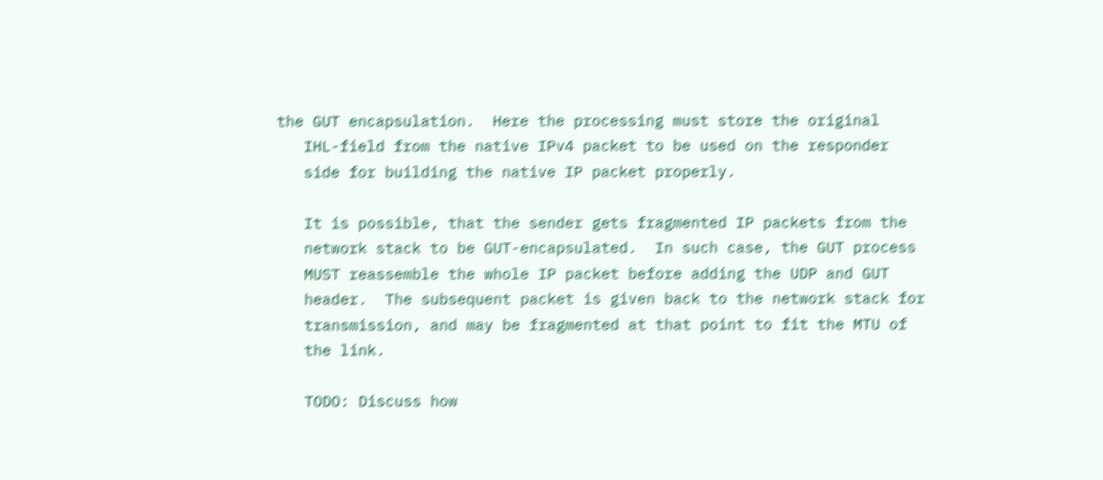the GUT encapsulation.  Here the processing must store the original
   IHL-field from the native IPv4 packet to be used on the responder
   side for building the native IP packet properly.

   It is possible, that the sender gets fragmented IP packets from the
   network stack to be GUT-encapsulated.  In such case, the GUT process
   MUST reassemble the whole IP packet before adding the UDP and GUT
   header.  The subsequent packet is given back to the network stack for
   transmission, and may be fragmented at that point to fit the MTU of
   the link.

   TODO: Discuss how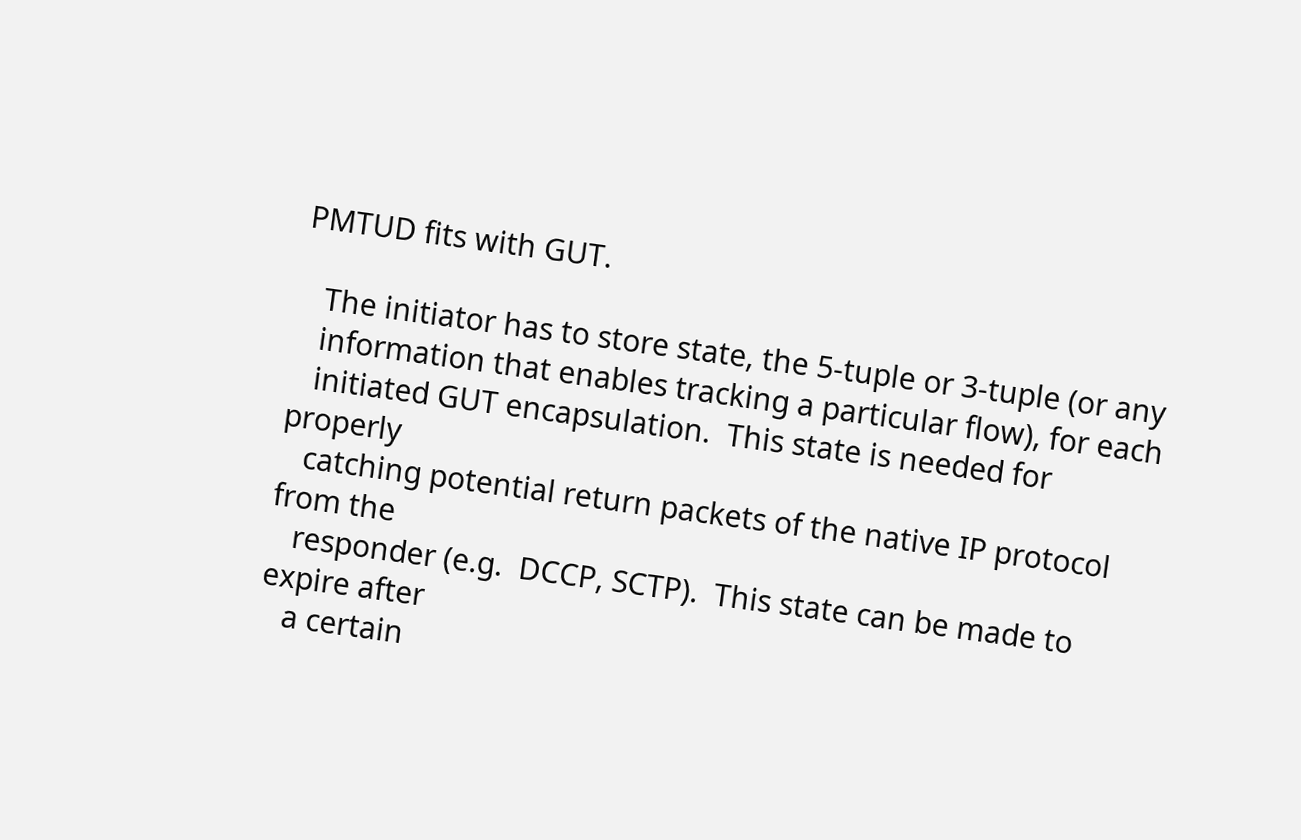PMTUD fits with GUT.

   The initiator has to store state, the 5-tuple or 3-tuple (or any
   information that enables tracking a particular flow), for each
   initiated GUT encapsulation.  This state is needed for properly
   catching potential return packets of the native IP protocol from the
   responder (e.g.  DCCP, SCTP).  This state can be made to expire after
   a certain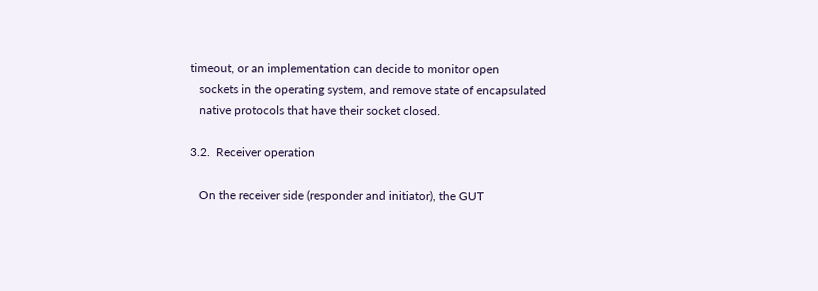timeout, or an implementation can decide to monitor open
   sockets in the operating system, and remove state of encapsulated
   native protocols that have their socket closed.

3.2.  Receiver operation

   On the receiver side (responder and initiator), the GUT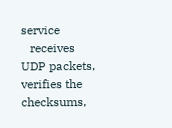service
   receives UDP packets, verifies the checksums,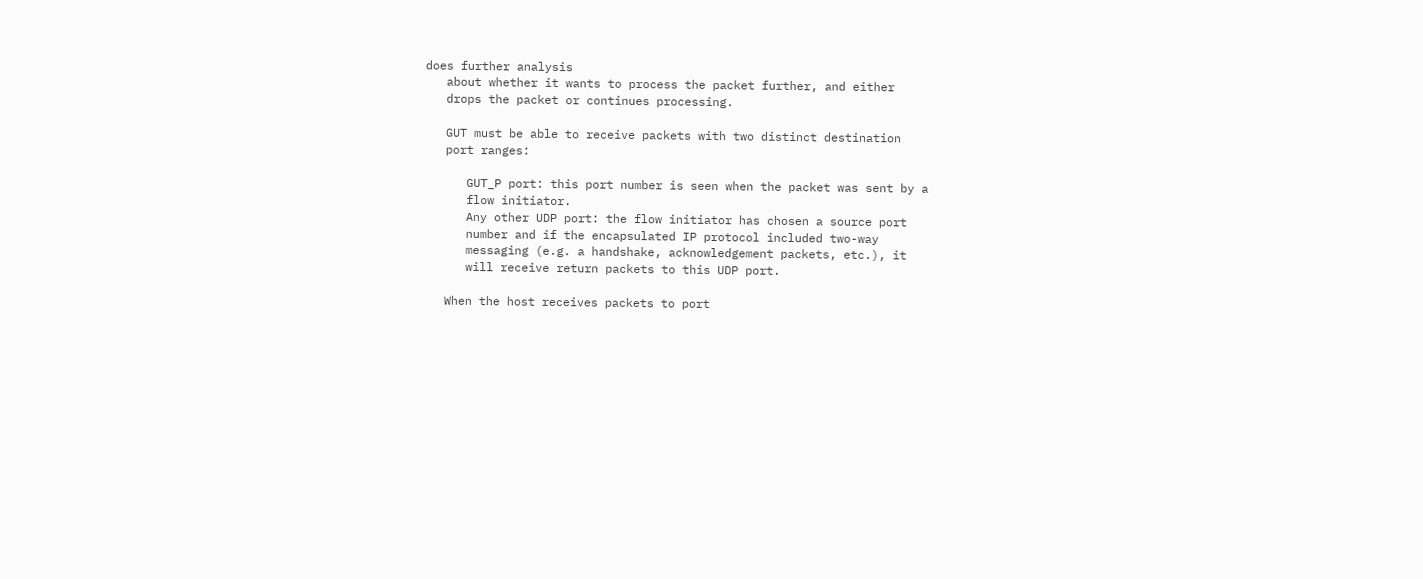does further analysis
   about whether it wants to process the packet further, and either
   drops the packet or continues processing.

   GUT must be able to receive packets with two distinct destination
   port ranges:

      GUT_P port: this port number is seen when the packet was sent by a
      flow initiator.
      Any other UDP port: the flow initiator has chosen a source port
      number and if the encapsulated IP protocol included two-way
      messaging (e.g. a handshake, acknowledgement packets, etc.), it
      will receive return packets to this UDP port.

   When the host receives packets to port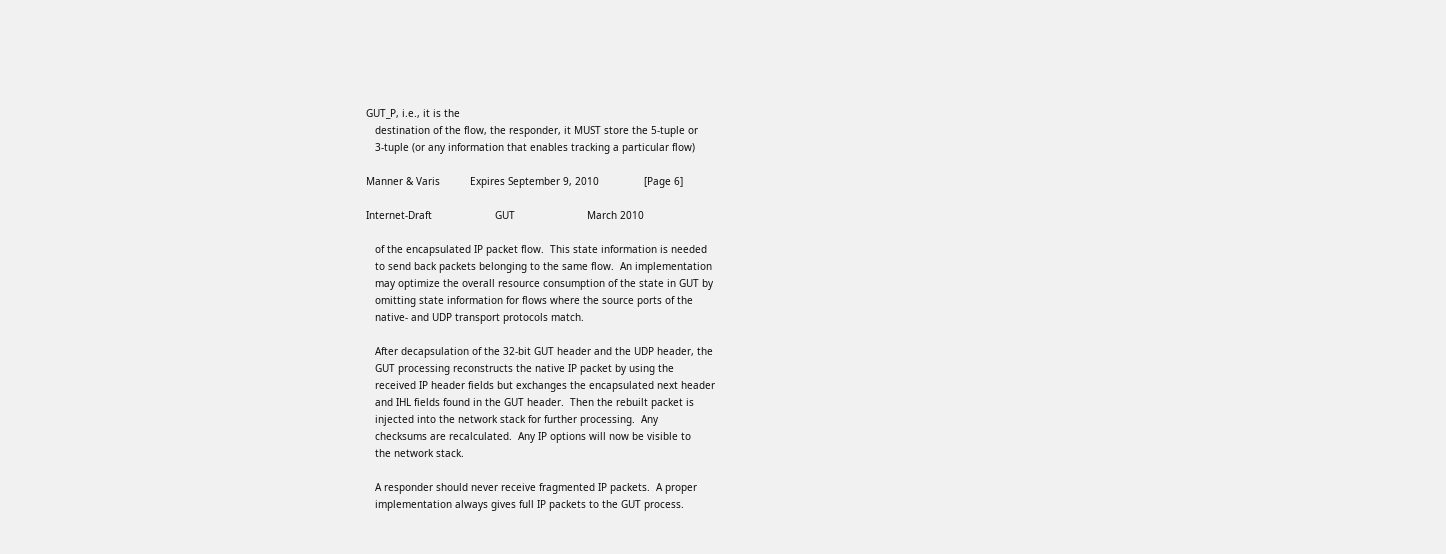GUT_P, i.e., it is the
   destination of the flow, the responder, it MUST store the 5-tuple or
   3-tuple (or any information that enables tracking a particular flow)

Manner & Varis          Expires September 9, 2010               [Page 6]

Internet-Draft                     GUT                        March 2010

   of the encapsulated IP packet flow.  This state information is needed
   to send back packets belonging to the same flow.  An implementation
   may optimize the overall resource consumption of the state in GUT by
   omitting state information for flows where the source ports of the
   native- and UDP transport protocols match.

   After decapsulation of the 32-bit GUT header and the UDP header, the
   GUT processing reconstructs the native IP packet by using the
   received IP header fields but exchanges the encapsulated next header
   and IHL fields found in the GUT header.  Then the rebuilt packet is
   injected into the network stack for further processing.  Any
   checksums are recalculated.  Any IP options will now be visible to
   the network stack.

   A responder should never receive fragmented IP packets.  A proper
   implementation always gives full IP packets to the GUT process.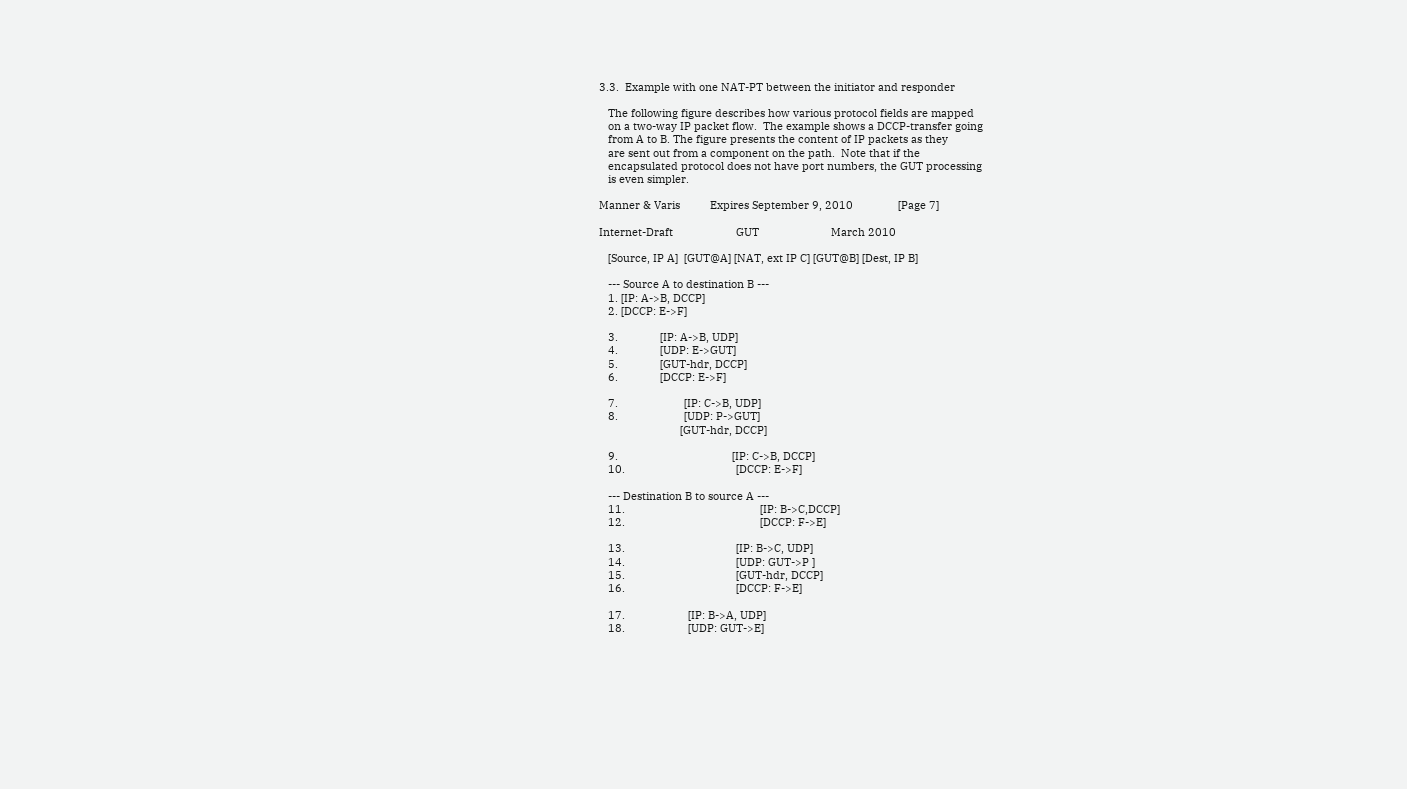3.3.  Example with one NAT-PT between the initiator and responder

   The following figure describes how various protocol fields are mapped
   on a two-way IP packet flow.  The example shows a DCCP-transfer going
   from A to B. The figure presents the content of IP packets as they
   are sent out from a component on the path.  Note that if the
   encapsulated protocol does not have port numbers, the GUT processing
   is even simpler.

Manner & Varis          Expires September 9, 2010               [Page 7]

Internet-Draft                     GUT                        March 2010

   [Source, IP A]  [GUT@A] [NAT, ext IP C] [GUT@B] [Dest, IP B]

   --- Source A to destination B ---
   1. [IP: A->B, DCCP]
   2. [DCCP: E->F]

   3.              [IP: A->B, UDP]
   4.              [UDP: E->GUT]
   5.              [GUT-hdr, DCCP]
   6.              [DCCP: E->F]

   7.                      [IP: C->B, UDP]
   8.                      [UDP: P->GUT]
                           [GUT-hdr, DCCP]

   9.                                      [IP: C->B, DCCP]
   10.                                     [DCCP: E->F]

   --- Destination B to source A ---
   11.                                             [IP: B->C,DCCP]
   12.                                             [DCCP: F->E]

   13.                                     [IP: B->C, UDP]
   14.                                     [UDP: GUT->P ]
   15.                                     [GUT-hdr, DCCP]
   16.                                     [DCCP: F->E]

   17.                     [IP: B->A, UDP]
   18.                     [UDP: GUT->E]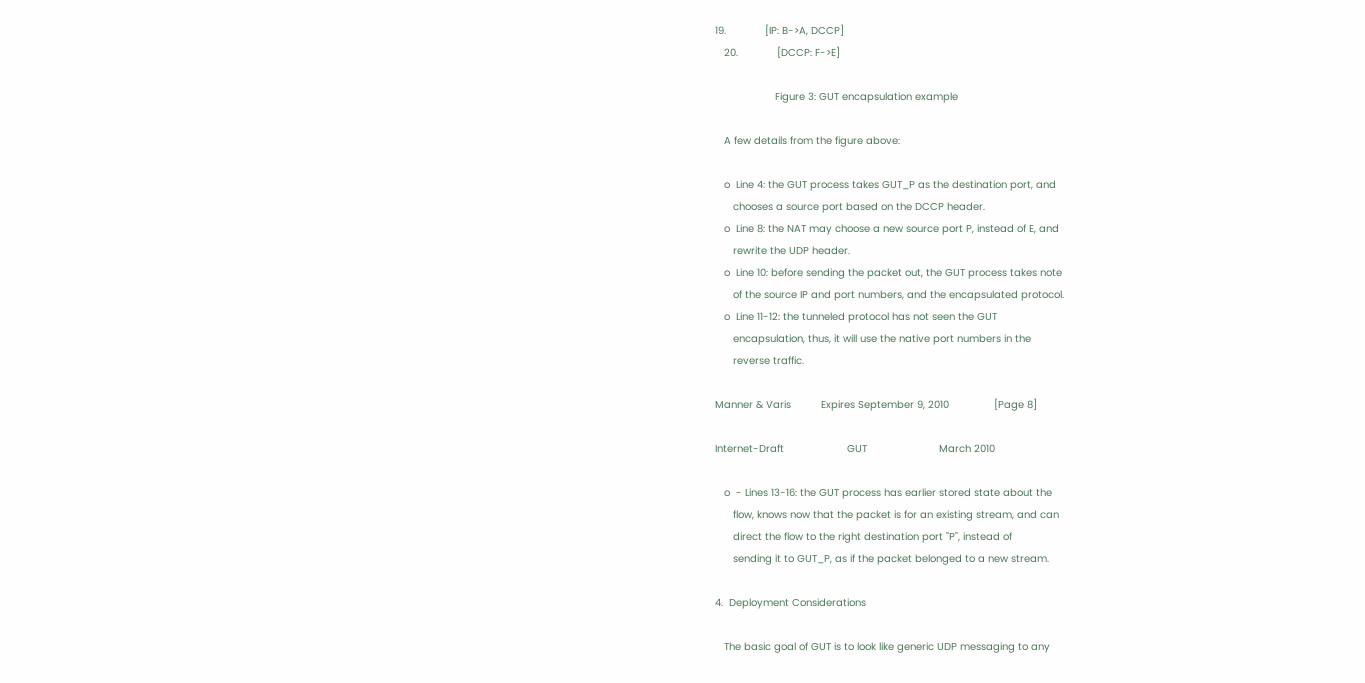19.             [IP: B->A, DCCP]
   20.             [DCCP: F->E]

                    Figure 3: GUT encapsulation example

   A few details from the figure above:

   o  Line 4: the GUT process takes GUT_P as the destination port, and
      chooses a source port based on the DCCP header.
   o  Line 8: the NAT may choose a new source port P, instead of E, and
      rewrite the UDP header.
   o  Line 10: before sending the packet out, the GUT process takes note
      of the source IP and port numbers, and the encapsulated protocol.
   o  Line 11-12: the tunneled protocol has not seen the GUT
      encapsulation, thus, it will use the native port numbers in the
      reverse traffic.

Manner & Varis          Expires September 9, 2010               [Page 8]

Internet-Draft                     GUT                        March 2010

   o  - Lines 13-16: the GUT process has earlier stored state about the
      flow, knows now that the packet is for an existing stream, and can
      direct the flow to the right destination port "P", instead of
      sending it to GUT_P, as if the packet belonged to a new stream.

4.  Deployment Considerations

   The basic goal of GUT is to look like generic UDP messaging to any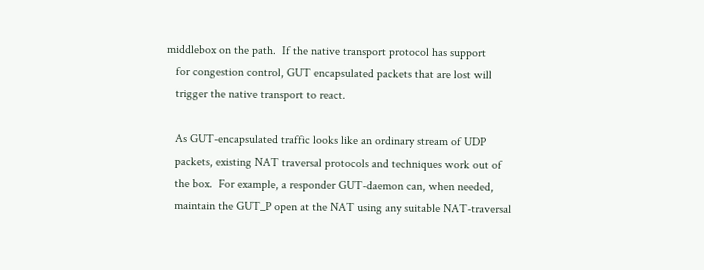middlebox on the path.  If the native transport protocol has support
   for congestion control, GUT encapsulated packets that are lost will
   trigger the native transport to react.

   As GUT-encapsulated traffic looks like an ordinary stream of UDP
   packets, existing NAT traversal protocols and techniques work out of
   the box.  For example, a responder GUT-daemon can, when needed,
   maintain the GUT_P open at the NAT using any suitable NAT-traversal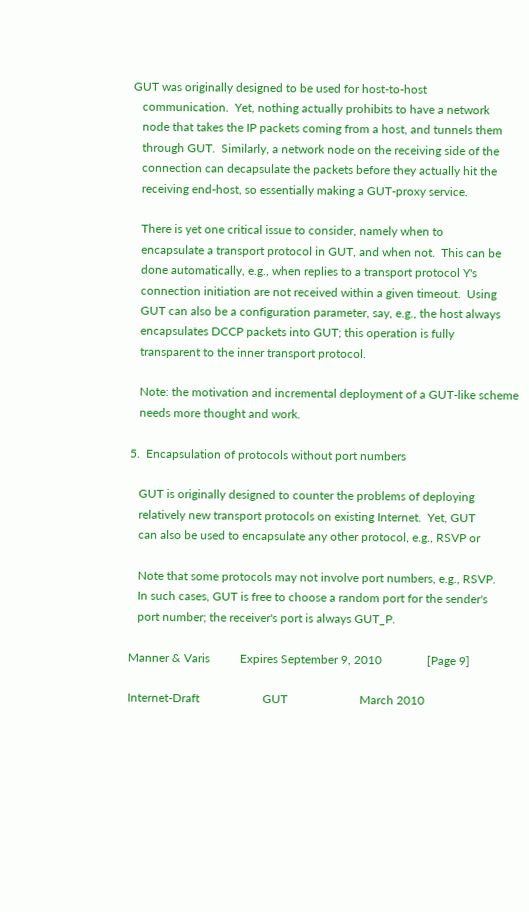GUT was originally designed to be used for host-to-host
   communication.  Yet, nothing actually prohibits to have a network
   node that takes the IP packets coming from a host, and tunnels them
   through GUT.  Similarly, a network node on the receiving side of the
   connection can decapsulate the packets before they actually hit the
   receiving end-host, so essentially making a GUT-proxy service.

   There is yet one critical issue to consider, namely when to
   encapsulate a transport protocol in GUT, and when not.  This can be
   done automatically, e.g., when replies to a transport protocol Y's
   connection initiation are not received within a given timeout.  Using
   GUT can also be a configuration parameter, say, e.g., the host always
   encapsulates DCCP packets into GUT; this operation is fully
   transparent to the inner transport protocol.

   Note: the motivation and incremental deployment of a GUT-like scheme
   needs more thought and work.

5.  Encapsulation of protocols without port numbers

   GUT is originally designed to counter the problems of deploying
   relatively new transport protocols on existing Internet.  Yet, GUT
   can also be used to encapsulate any other protocol, e.g., RSVP or

   Note that some protocols may not involve port numbers, e.g., RSVP.
   In such cases, GUT is free to choose a random port for the sender's
   port number; the receiver's port is always GUT_P.

Manner & Varis          Expires September 9, 2010               [Page 9]

Internet-Draft                     GUT                        March 2010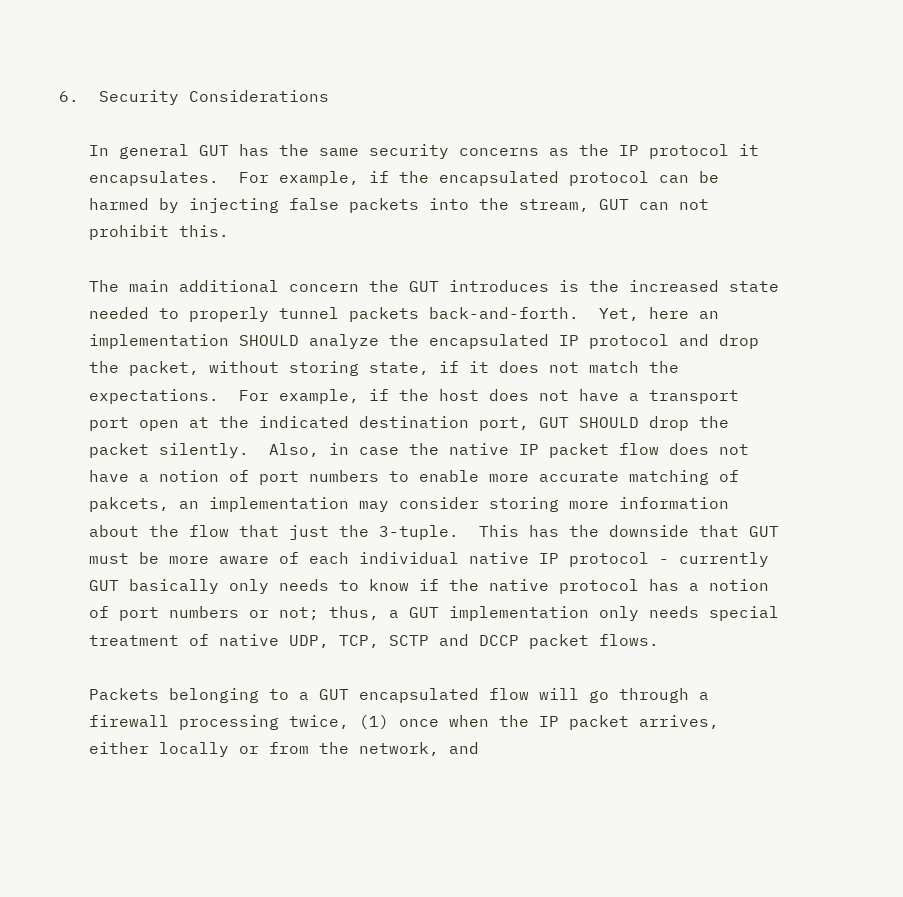6.  Security Considerations

   In general GUT has the same security concerns as the IP protocol it
   encapsulates.  For example, if the encapsulated protocol can be
   harmed by injecting false packets into the stream, GUT can not
   prohibit this.

   The main additional concern the GUT introduces is the increased state
   needed to properly tunnel packets back-and-forth.  Yet, here an
   implementation SHOULD analyze the encapsulated IP protocol and drop
   the packet, without storing state, if it does not match the
   expectations.  For example, if the host does not have a transport
   port open at the indicated destination port, GUT SHOULD drop the
   packet silently.  Also, in case the native IP packet flow does not
   have a notion of port numbers to enable more accurate matching of
   pakcets, an implementation may consider storing more information
   about the flow that just the 3-tuple.  This has the downside that GUT
   must be more aware of each individual native IP protocol - currently
   GUT basically only needs to know if the native protocol has a notion
   of port numbers or not; thus, a GUT implementation only needs special
   treatment of native UDP, TCP, SCTP and DCCP packet flows.

   Packets belonging to a GUT encapsulated flow will go through a
   firewall processing twice, (1) once when the IP packet arrives,
   either locally or from the network, and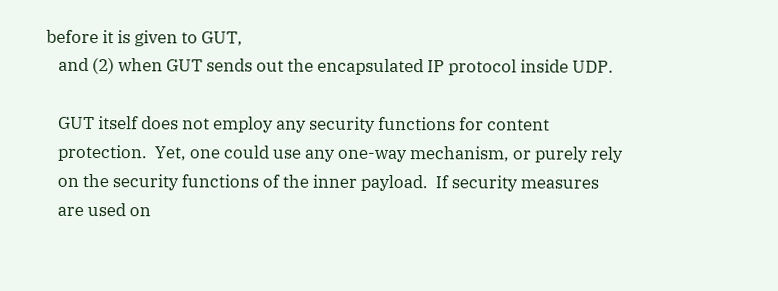before it is given to GUT,
   and (2) when GUT sends out the encapsulated IP protocol inside UDP.

   GUT itself does not employ any security functions for content
   protection.  Yet, one could use any one-way mechanism, or purely rely
   on the security functions of the inner payload.  If security measures
   are used on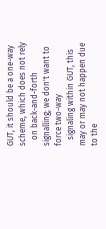GUT, it should be a one-way scheme, which does not rely
   on back-and-forth signalling; we don't want to force two-way
   signaling within GUT, this may or may not happen due to the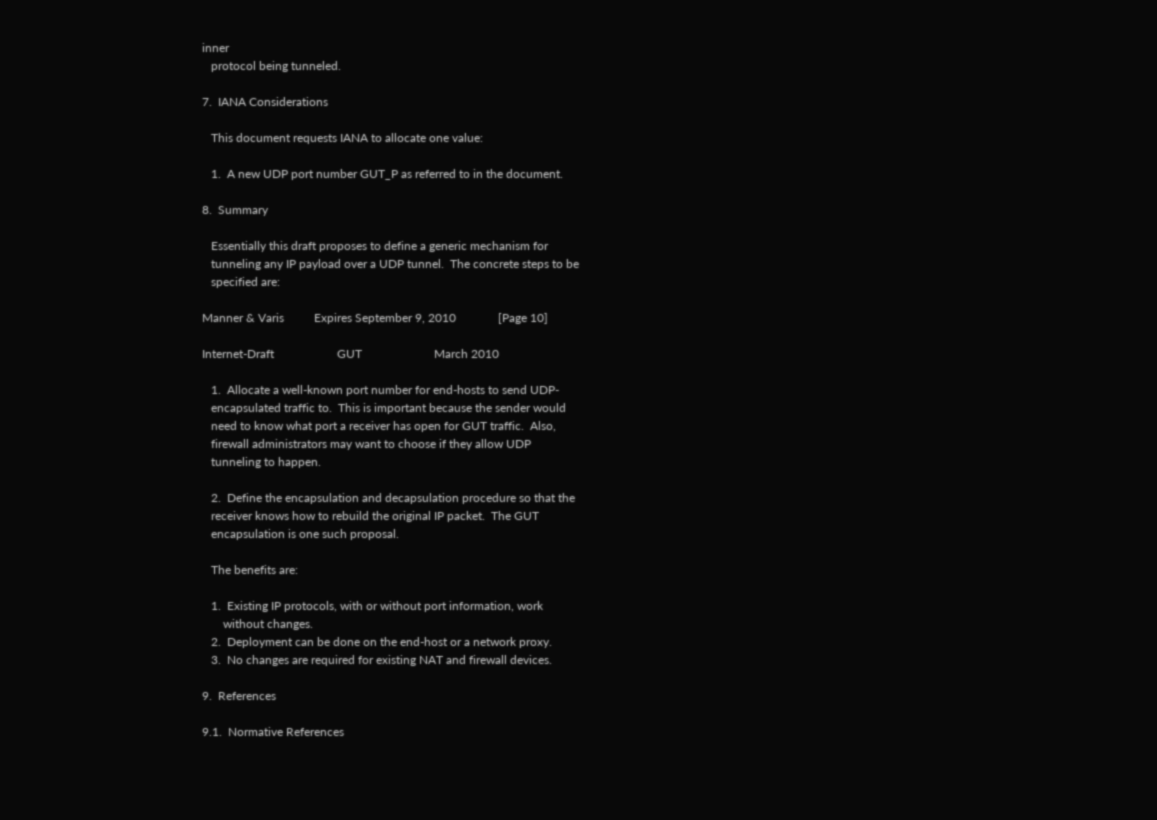inner
   protocol being tunneled.

7.  IANA Considerations

   This document requests IANA to allocate one value:

   1.  A new UDP port number GUT_P as referred to in the document.

8.  Summary

   Essentially this draft proposes to define a generic mechanism for
   tunneling any IP payload over a UDP tunnel.  The concrete steps to be
   specified are:

Manner & Varis          Expires September 9, 2010              [Page 10]

Internet-Draft                     GUT                        March 2010

   1.  Allocate a well-known port number for end-hosts to send UDP-
   encapsulated traffic to.  This is important because the sender would
   need to know what port a receiver has open for GUT traffic.  Also,
   firewall administrators may want to choose if they allow UDP
   tunneling to happen.

   2.  Define the encapsulation and decapsulation procedure so that the
   receiver knows how to rebuild the original IP packet.  The GUT
   encapsulation is one such proposal.

   The benefits are:

   1.  Existing IP protocols, with or without port information, work
       without changes.
   2.  Deployment can be done on the end-host or a network proxy.
   3.  No changes are required for existing NAT and firewall devices.

9.  References

9.1.  Normative References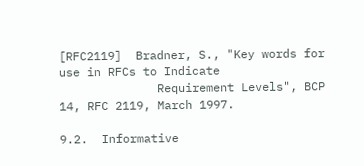[RFC2119]  Bradner, S., "Key words for use in RFCs to Indicate
              Requirement Levels", BCP 14, RFC 2119, March 1997.

9.2.  Informative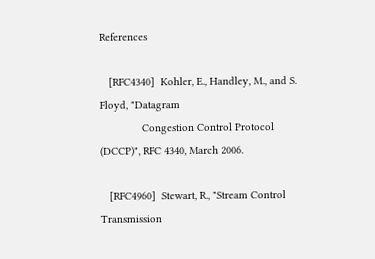References

   [RFC4340]  Kohler, E., Handley, M., and S. Floyd, "Datagram
              Congestion Control Protocol (DCCP)", RFC 4340, March 2006.

   [RFC4960]  Stewart, R., "Stream Control Transmission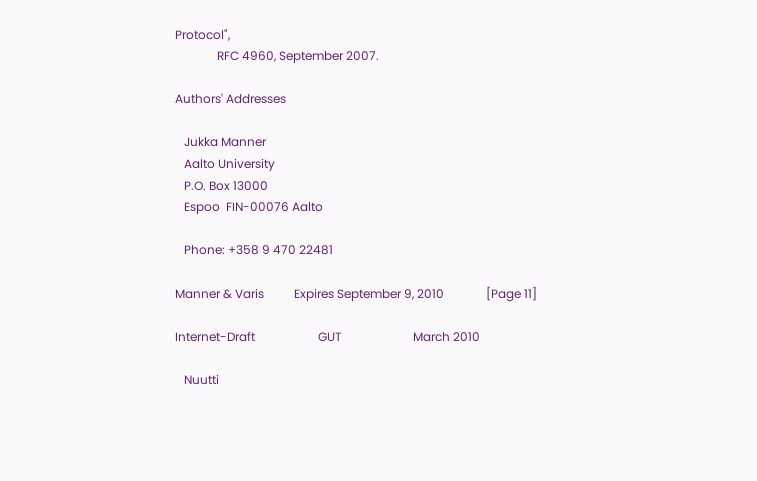Protocol",
              RFC 4960, September 2007.

Authors' Addresses

   Jukka Manner
   Aalto University
   P.O. Box 13000
   Espoo  FIN-00076 Aalto

   Phone: +358 9 470 22481

Manner & Varis          Expires September 9, 2010              [Page 11]

Internet-Draft                     GUT                        March 2010

   Nuutti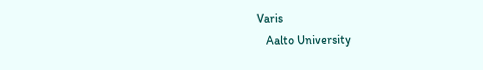Varis
   Aalto University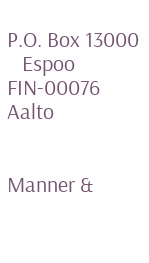P.O. Box 13000
   Espoo  FIN-00076 Aalto


Manner &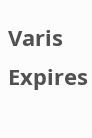Varis          Expires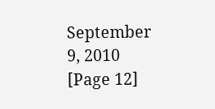September 9, 2010              [Page 12]